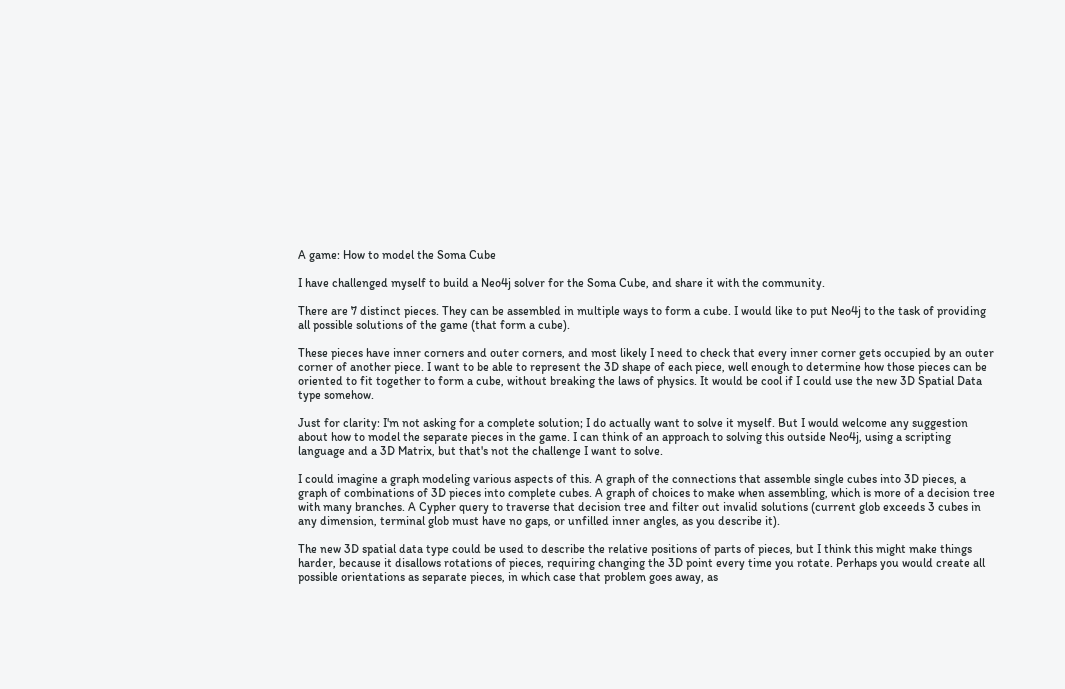A game: How to model the Soma Cube

I have challenged myself to build a Neo4j solver for the Soma Cube, and share it with the community.

There are 7 distinct pieces. They can be assembled in multiple ways to form a cube. I would like to put Neo4j to the task of providing all possible solutions of the game (that form a cube).

These pieces have inner corners and outer corners, and most likely I need to check that every inner corner gets occupied by an outer corner of another piece. I want to be able to represent the 3D shape of each piece, well enough to determine how those pieces can be oriented to fit together to form a cube, without breaking the laws of physics. It would be cool if I could use the new 3D Spatial Data type somehow.

Just for clarity: I'm not asking for a complete solution; I do actually want to solve it myself. But I would welcome any suggestion about how to model the separate pieces in the game. I can think of an approach to solving this outside Neo4j, using a scripting language and a 3D Matrix, but that's not the challenge I want to solve.

I could imagine a graph modeling various aspects of this. A graph of the connections that assemble single cubes into 3D pieces, a graph of combinations of 3D pieces into complete cubes. A graph of choices to make when assembling, which is more of a decision tree with many branches. A Cypher query to traverse that decision tree and filter out invalid solutions (current glob exceeds 3 cubes in any dimension, terminal glob must have no gaps, or unfilled inner angles, as you describe it).

The new 3D spatial data type could be used to describe the relative positions of parts of pieces, but I think this might make things harder, because it disallows rotations of pieces, requiring changing the 3D point every time you rotate. Perhaps you would create all possible orientations as separate pieces, in which case that problem goes away, as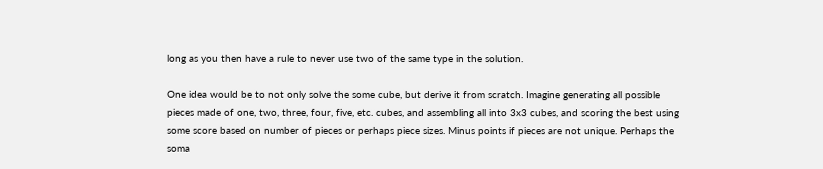long as you then have a rule to never use two of the same type in the solution.

One idea would be to not only solve the some cube, but derive it from scratch. Imagine generating all possible pieces made of one, two, three, four, five, etc. cubes, and assembling all into 3x3 cubes, and scoring the best using some score based on number of pieces or perhaps piece sizes. Minus points if pieces are not unique. Perhaps the soma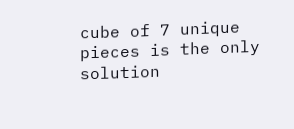cube of 7 unique pieces is the only solution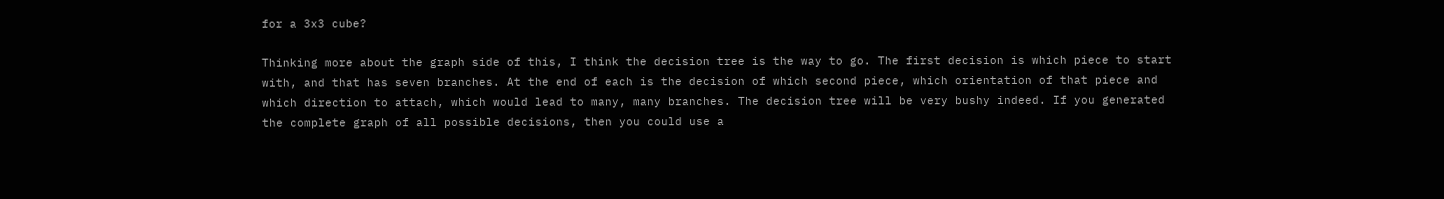for a 3x3 cube?

Thinking more about the graph side of this, I think the decision tree is the way to go. The first decision is which piece to start with, and that has seven branches. At the end of each is the decision of which second piece, which orientation of that piece and which direction to attach, which would lead to many, many branches. The decision tree will be very bushy indeed. If you generated the complete graph of all possible decisions, then you could use a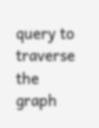query to traverse the graph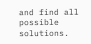and find all possible solutions.